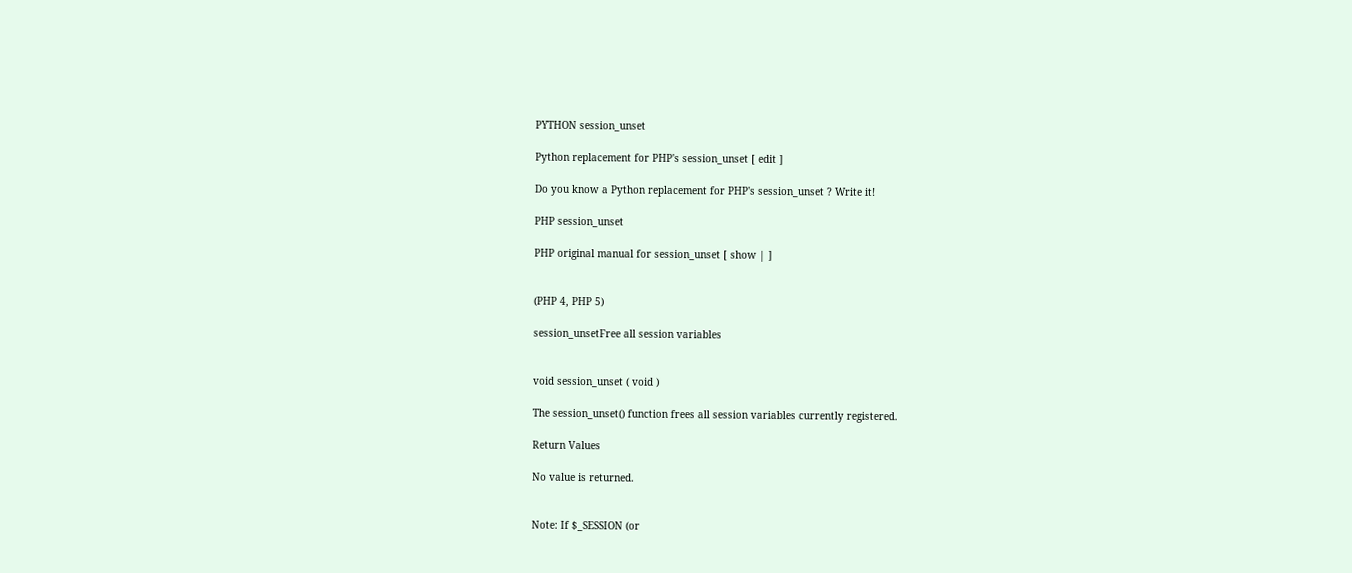PYTHON session_unset

Python replacement for PHP's session_unset [ edit ]

Do you know a Python replacement for PHP's session_unset ? Write it!

PHP session_unset

PHP original manual for session_unset [ show | ]


(PHP 4, PHP 5)

session_unsetFree all session variables


void session_unset ( void )

The session_unset() function frees all session variables currently registered.

Return Values

No value is returned.


Note: If $_SESSION (or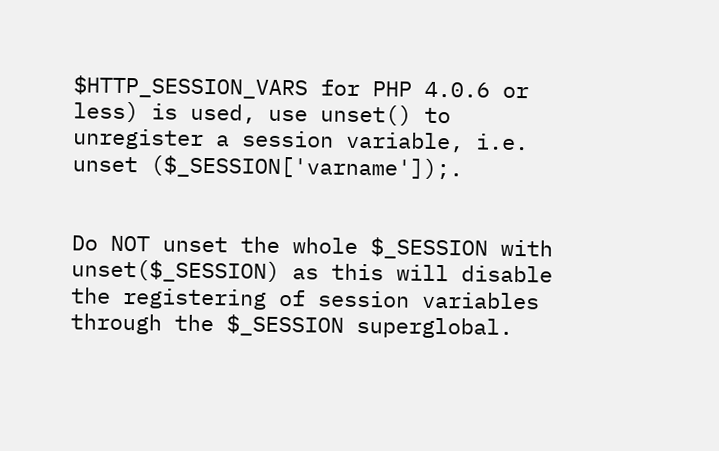$HTTP_SESSION_VARS for PHP 4.0.6 or less) is used, use unset() to unregister a session variable, i.e. unset ($_SESSION['varname']);.


Do NOT unset the whole $_SESSION with unset($_SESSION) as this will disable the registering of session variables through the $_SESSION superglobal.